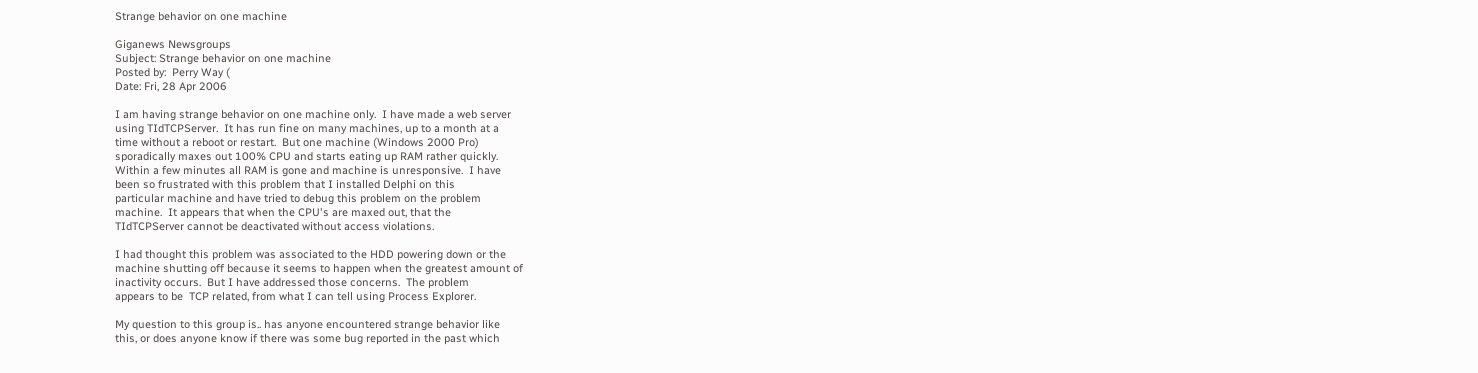Strange behavior on one machine

Giganews Newsgroups
Subject: Strange behavior on one machine
Posted by:  Perry Way (
Date: Fri, 28 Apr 2006

I am having strange behavior on one machine only.  I have made a web server
using TIdTCPServer.  It has run fine on many machines, up to a month at a
time without a reboot or restart.  But one machine (Windows 2000 Pro)
sporadically maxes out 100% CPU and starts eating up RAM rather quickly.
Within a few minutes all RAM is gone and machine is unresponsive.  I have
been so frustrated with this problem that I installed Delphi on this
particular machine and have tried to debug this problem on the problem
machine.  It appears that when the CPU's are maxed out, that the
TIdTCPServer cannot be deactivated without access violations.

I had thought this problem was associated to the HDD powering down or the
machine shutting off because it seems to happen when the greatest amount of
inactivity occurs.  But I have addressed those concerns.  The problem
appears to be  TCP related, from what I can tell using Process Explorer.

My question to this group is.. has anyone encountered strange behavior like
this, or does anyone know if there was some bug reported in the past which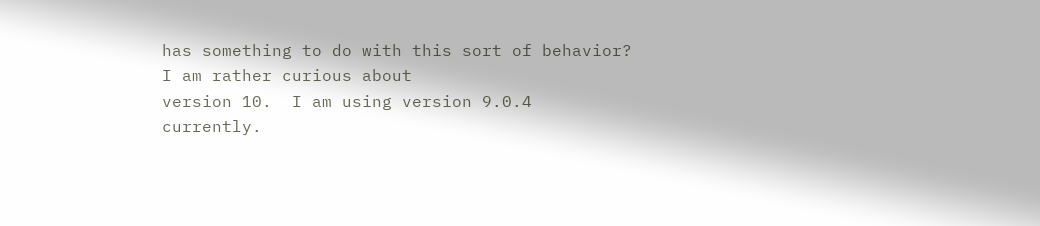has something to do with this sort of behavior?  I am rather curious about
version 10.  I am using version 9.0.4 currently.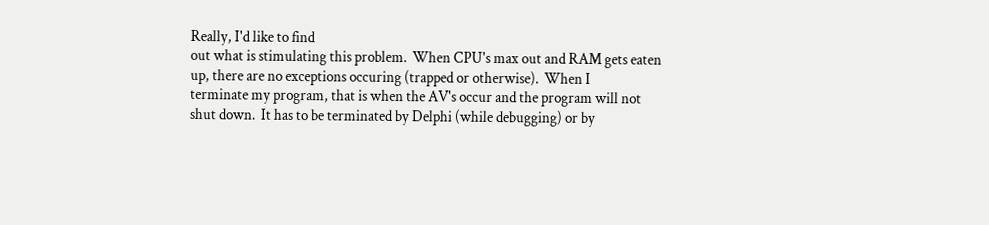Really, I'd like to find
out what is stimulating this problem.  When CPU's max out and RAM gets eaten
up, there are no exceptions occuring (trapped or otherwise).  When I
terminate my program, that is when the AV's occur and the program will not
shut down.  It has to be terminated by Delphi (while debugging) or by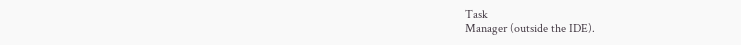Task
Manager (outside the IDE).